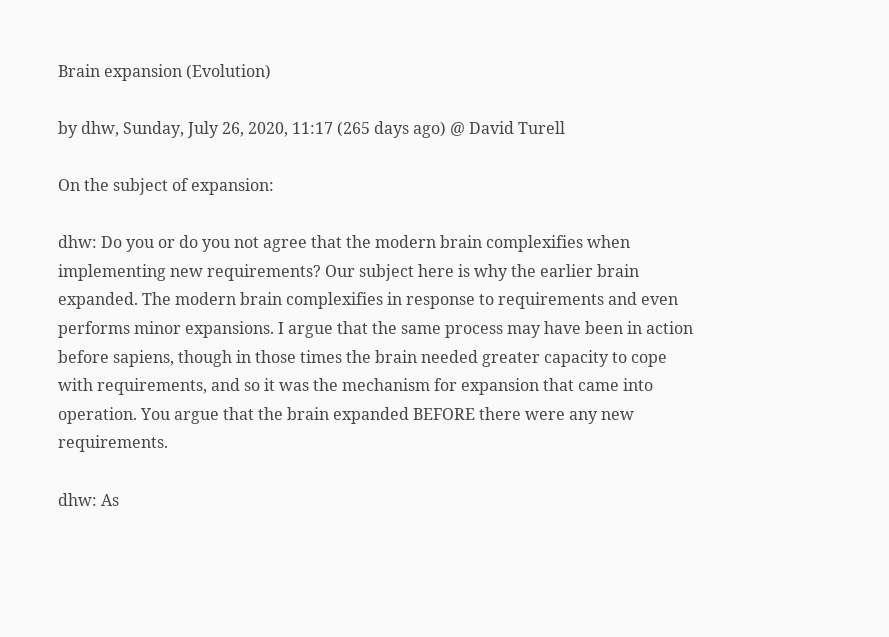Brain expansion (Evolution)

by dhw, Sunday, July 26, 2020, 11:17 (265 days ago) @ David Turell

On the subject of expansion:

dhw: Do you or do you not agree that the modern brain complexifies when implementing new requirements? Our subject here is why the earlier brain expanded. The modern brain complexifies in response to requirements and even performs minor expansions. I argue that the same process may have been in action before sapiens, though in those times the brain needed greater capacity to cope with requirements, and so it was the mechanism for expansion that came into operation. You argue that the brain expanded BEFORE there were any new requirements.

dhw: As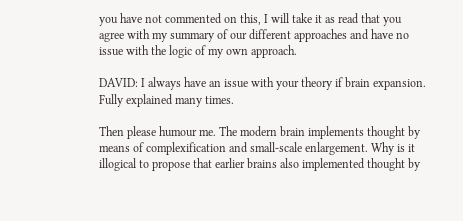you have not commented on this, I will take it as read that you agree with my summary of our different approaches and have no issue with the logic of my own approach.

DAVID: I always have an issue with your theory if brain expansion. Fully explained many times.

Then please humour me. The modern brain implements thought by means of complexification and small-scale enlargement. Why is it illogical to propose that earlier brains also implemented thought by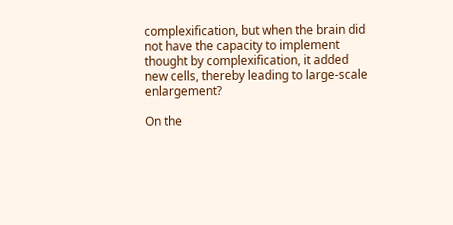complexification, but when the brain did not have the capacity to implement thought by complexification, it added new cells, thereby leading to large-scale enlargement?

On the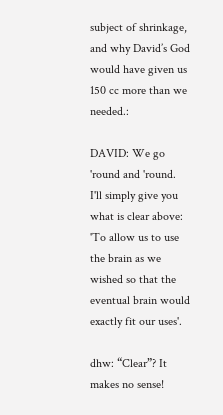subject of shrinkage, and why David’s God would have given us 150 cc more than we needed.:

DAVID: We go 'round and 'round. I'll simply give you what is clear above: 'To allow us to use the brain as we wished so that the eventual brain would exactly fit our uses'.

dhw: “Clear”? It makes no sense!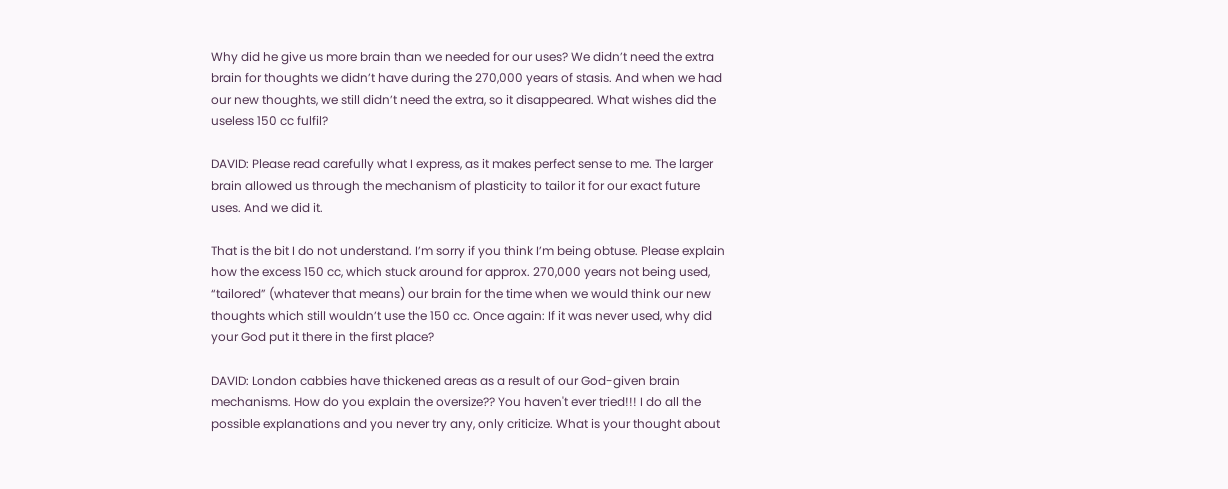Why did he give us more brain than we needed for our uses? We didn’t need the extra brain for thoughts we didn’t have during the 270,000 years of stasis. And when we had our new thoughts, we still didn’t need the extra, so it disappeared. What wishes did the useless 150 cc fulfil?

DAVID: Please read carefully what I express, as it makes perfect sense to me. The larger brain allowed us through the mechanism of plasticity to tailor it for our exact future uses. And we did it.

That is the bit I do not understand. I’m sorry if you think I’m being obtuse. Please explain how the excess 150 cc, which stuck around for approx. 270,000 years not being used, “tailored” (whatever that means) our brain for the time when we would think our new thoughts which still wouldn’t use the 150 cc. Once again: If it was never used, why did your God put it there in the first place?

DAVID: London cabbies have thickened areas as a result of our God-given brain mechanisms. How do you explain the oversize?? You haven't ever tried!!! I do all the possible explanations and you never try any, only criticize. What is your thought about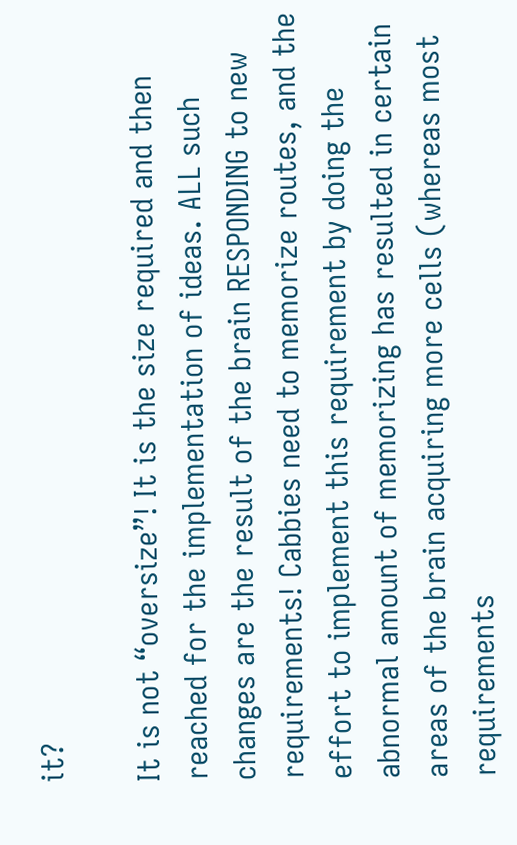it?

It is not “oversize”! It is the size required and then reached for the implementation of ideas. ALL such changes are the result of the brain RESPONDING to new requirements! Cabbies need to memorize routes, and the effort to implement this requirement by doing the abnormal amount of memorizing has resulted in certain areas of the brain acquiring more cells (whereas most requirements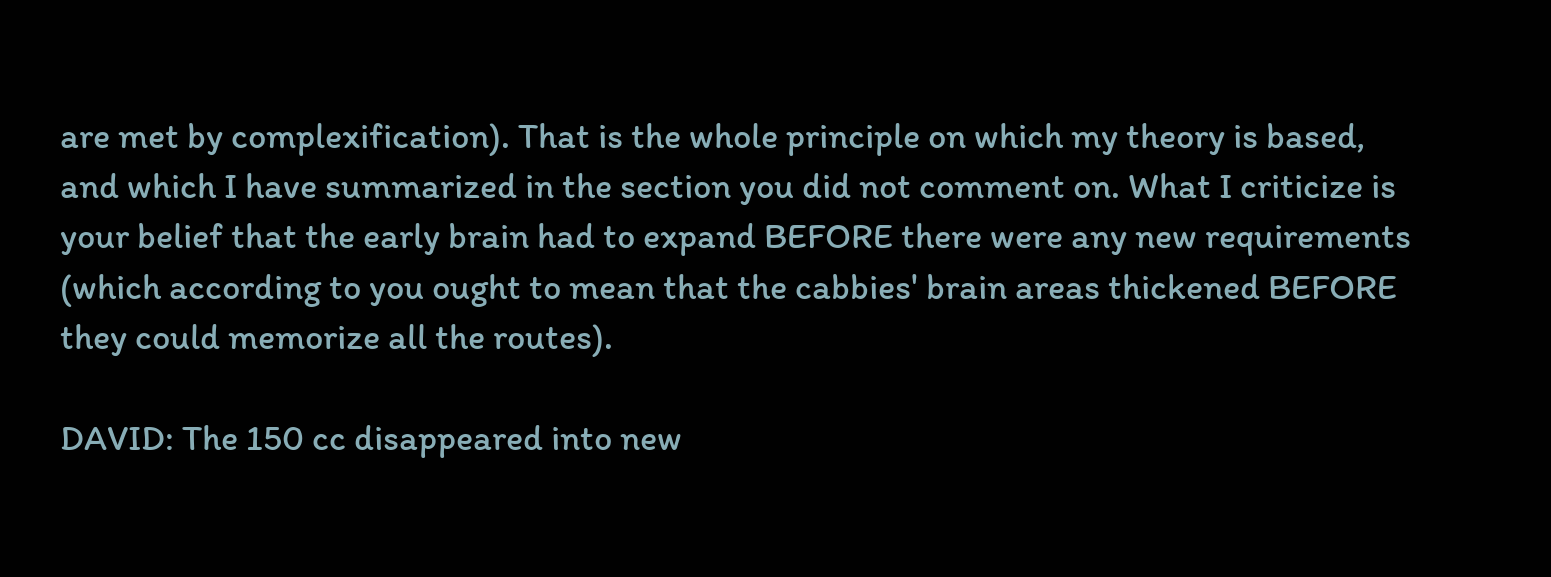are met by complexification). That is the whole principle on which my theory is based, and which I have summarized in the section you did not comment on. What I criticize is your belief that the early brain had to expand BEFORE there were any new requirements (which according to you ought to mean that the cabbies' brain areas thickened BEFORE they could memorize all the routes).

DAVID: The 150 cc disappeared into new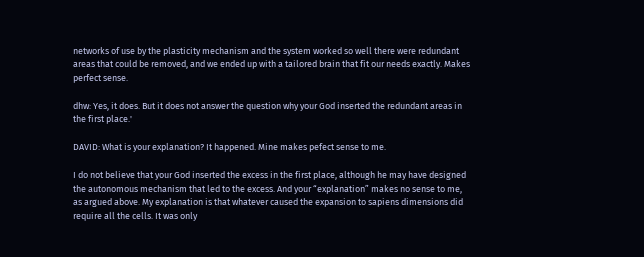networks of use by the plasticity mechanism and the system worked so well there were redundant areas that could be removed, and we ended up with a tailored brain that fit our needs exactly. Makes perfect sense.

dhw: Yes, it does. But it does not answer the question why your God inserted the redundant areas in the first place.'

DAVID: What is your explanation? It happened. Mine makes pefect sense to me.

I do not believe that your God inserted the excess in the first place, although he may have designed the autonomous mechanism that led to the excess. And your “explanation” makes no sense to me, as argued above. My explanation is that whatever caused the expansion to sapiens dimensions did require all the cells. It was only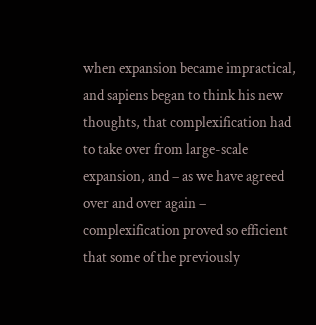when expansion became impractical, and sapiens began to think his new thoughts, that complexification had to take over from large-scale expansion, and – as we have agreed over and over again – complexification proved so efficient that some of the previously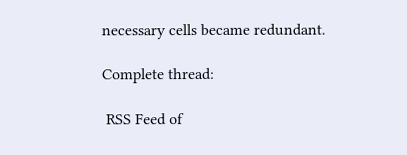necessary cells became redundant.

Complete thread:

 RSS Feed of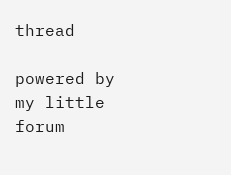thread

powered by my little forum